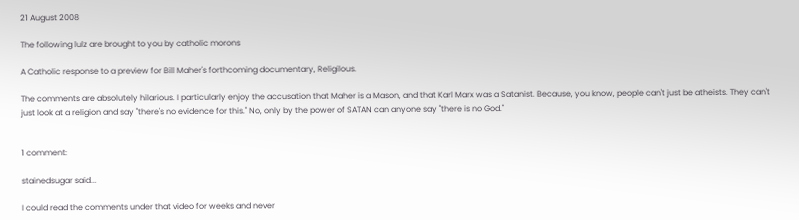21 August 2008

The following lulz are brought to you by catholic morons

A Catholic response to a preview for Bill Maher's forthcoming documentary, Religilous.

The comments are absolutely hilarious. I particularly enjoy the accusation that Maher is a Mason, and that Karl Marx was a Satanist. Because, you know, people can't just be atheists. They can't just look at a religion and say "there's no evidence for this." No, only by the power of SATAN can anyone say "there is no God."


1 comment:

stainedsugar said...

I could read the comments under that video for weeks and never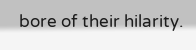bore of their hilarity.